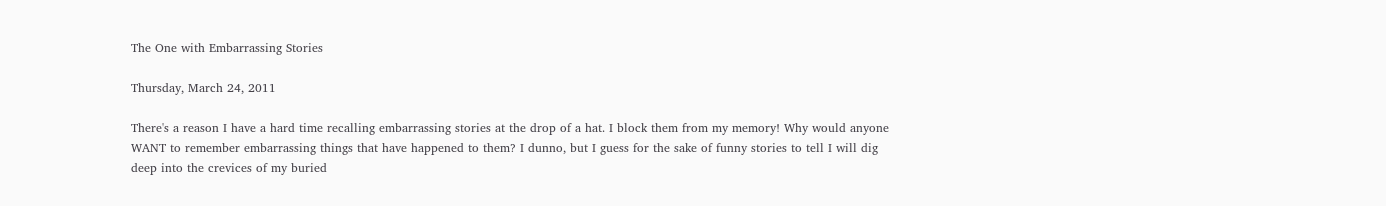The One with Embarrassing Stories

Thursday, March 24, 2011

There's a reason I have a hard time recalling embarrassing stories at the drop of a hat. I block them from my memory! Why would anyone WANT to remember embarrassing things that have happened to them? I dunno, but I guess for the sake of funny stories to tell I will dig deep into the crevices of my buried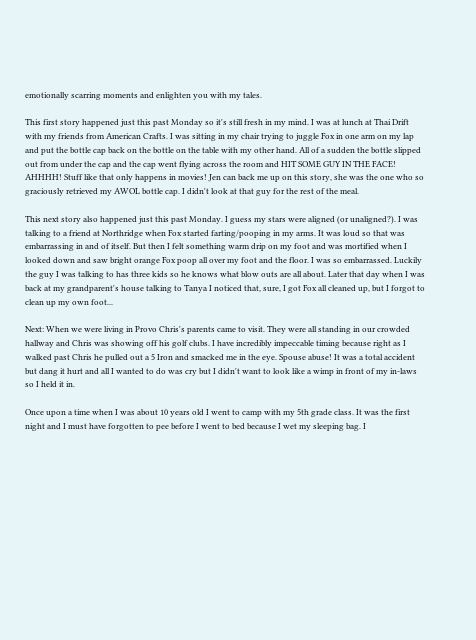emotionally scarring moments and enlighten you with my tales.

This first story happened just this past Monday so it's still fresh in my mind. I was at lunch at Thai Drift with my friends from American Crafts. I was sitting in my chair trying to juggle Fox in one arm on my lap and put the bottle cap back on the bottle on the table with my other hand. All of a sudden the bottle slipped out from under the cap and the cap went flying across the room and HIT SOME GUY IN THE FACE! AHHHH! Stuff like that only happens in movies! Jen can back me up on this story, she was the one who so graciously retrieved my AWOL bottle cap. I didn't look at that guy for the rest of the meal.

This next story also happened just this past Monday. I guess my stars were aligned (or unaligned?). I was talking to a friend at Northridge when Fox started farting/pooping in my arms. It was loud so that was embarrassing in and of itself. But then I felt something warm drip on my foot and was mortified when I looked down and saw bright orange Fox poop all over my foot and the floor. I was so embarrassed. Luckily the guy I was talking to has three kids so he knows what blow outs are all about. Later that day when I was back at my grandparent's house talking to Tanya I noticed that, sure, I got Fox all cleaned up, but I forgot to clean up my own foot...

Next: When we were living in Provo Chris's parents came to visit. They were all standing in our crowded hallway and Chris was showing off his golf clubs. I have incredibly impeccable timing because right as I walked past Chris he pulled out a 5 Iron and smacked me in the eye. Spouse abuse! It was a total accident but dang it hurt and all I wanted to do was cry but I didn't want to look like a wimp in front of my in-laws so I held it in.

Once upon a time when I was about 10 years old I went to camp with my 5th grade class. It was the first night and I must have forgotten to pee before I went to bed because I wet my sleeping bag. I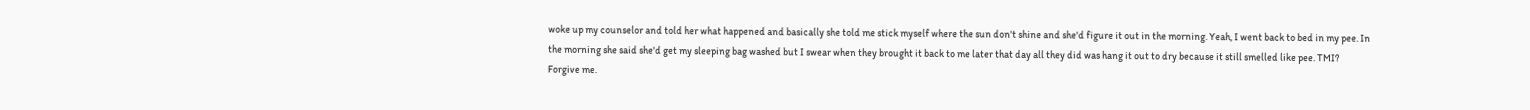woke up my counselor and told her what happened and basically she told me stick myself where the sun don't shine and she'd figure it out in the morning. Yeah, I went back to bed in my pee. In the morning she said she'd get my sleeping bag washed but I swear when they brought it back to me later that day all they did was hang it out to dry because it still smelled like pee. TMI? Forgive me.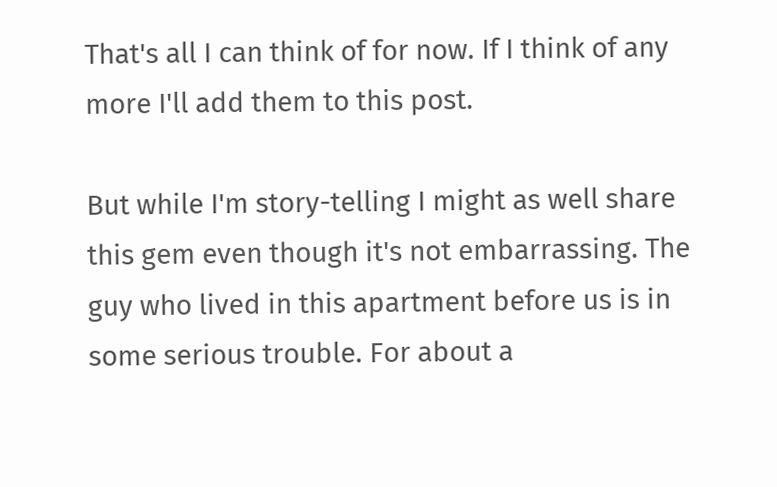That's all I can think of for now. If I think of any more I'll add them to this post.

But while I'm story-telling I might as well share this gem even though it's not embarrassing. The guy who lived in this apartment before us is in some serious trouble. For about a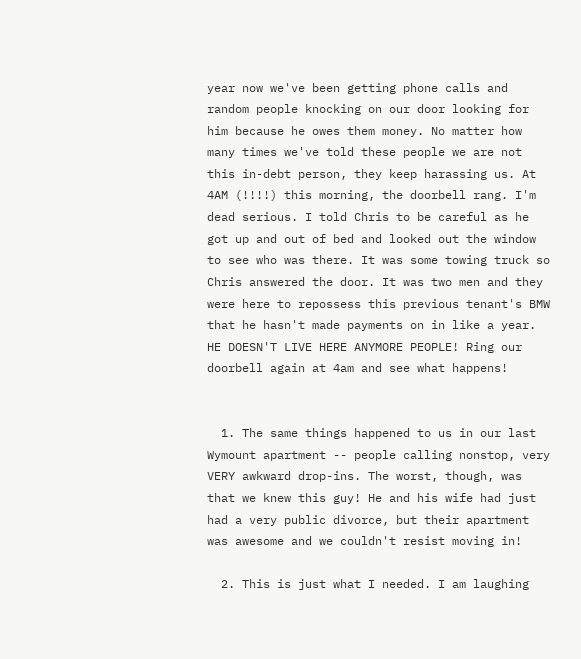year now we've been getting phone calls and random people knocking on our door looking for him because he owes them money. No matter how many times we've told these people we are not this in-debt person, they keep harassing us. At 4AM (!!!!) this morning, the doorbell rang. I'm dead serious. I told Chris to be careful as he got up and out of bed and looked out the window to see who was there. It was some towing truck so Chris answered the door. It was two men and they were here to repossess this previous tenant's BMW that he hasn't made payments on in like a year. HE DOESN'T LIVE HERE ANYMORE PEOPLE! Ring our doorbell again at 4am and see what happens!


  1. The same things happened to us in our last Wymount apartment -- people calling nonstop, very VERY awkward drop-ins. The worst, though, was that we knew this guy! He and his wife had just had a very public divorce, but their apartment was awesome and we couldn't resist moving in!

  2. This is just what I needed. I am laughing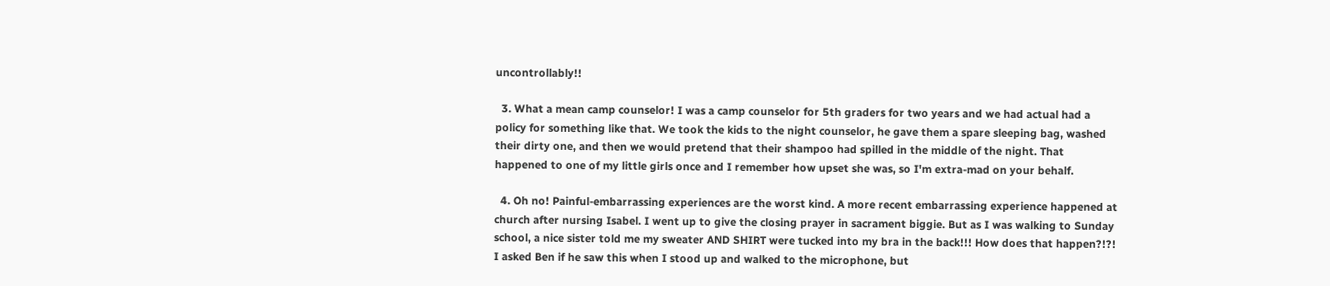uncontrollably!!

  3. What a mean camp counselor! I was a camp counselor for 5th graders for two years and we had actual had a policy for something like that. We took the kids to the night counselor, he gave them a spare sleeping bag, washed their dirty one, and then we would pretend that their shampoo had spilled in the middle of the night. That happened to one of my little girls once and I remember how upset she was, so I'm extra-mad on your behalf.

  4. Oh no! Painful-embarrassing experiences are the worst kind. A more recent embarrassing experience happened at church after nursing Isabel. I went up to give the closing prayer in sacrament biggie. But as I was walking to Sunday school, a nice sister told me my sweater AND SHIRT were tucked into my bra in the back!!! How does that happen?!?! I asked Ben if he saw this when I stood up and walked to the microphone, but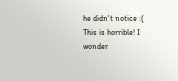he didn't notice :( This is horrible! I wonder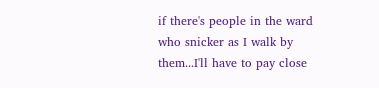if there's people in the ward who snicker as I walk by them...I'll have to pay close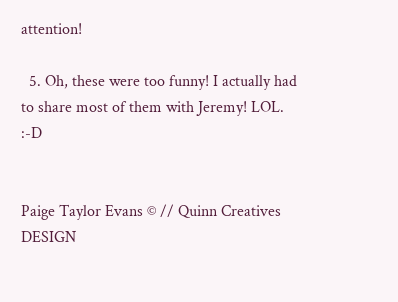attention!

  5. Oh, these were too funny! I actually had to share most of them with Jeremy! LOL. :-D


Paige Taylor Evans © // Quinn Creatives DESIGN